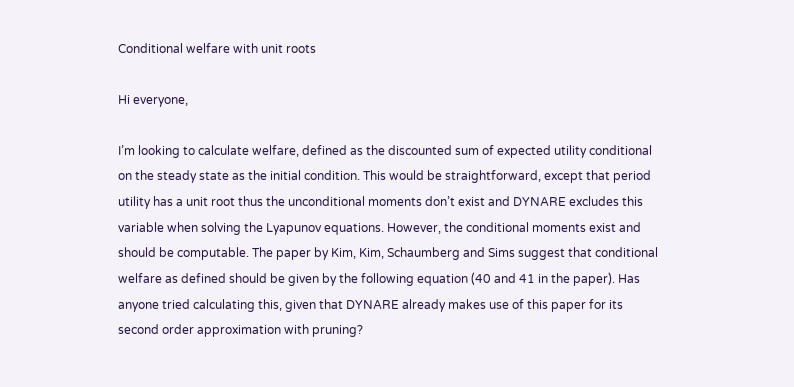Conditional welfare with unit roots

Hi everyone,

I’m looking to calculate welfare, defined as the discounted sum of expected utility conditional on the steady state as the initial condition. This would be straightforward, except that period utility has a unit root thus the unconditional moments don’t exist and DYNARE excludes this variable when solving the Lyapunov equations. However, the conditional moments exist and should be computable. The paper by Kim, Kim, Schaumberg and Sims suggest that conditional welfare as defined should be given by the following equation (40 and 41 in the paper). Has anyone tried calculating this, given that DYNARE already makes use of this paper for its second order approximation with pruning?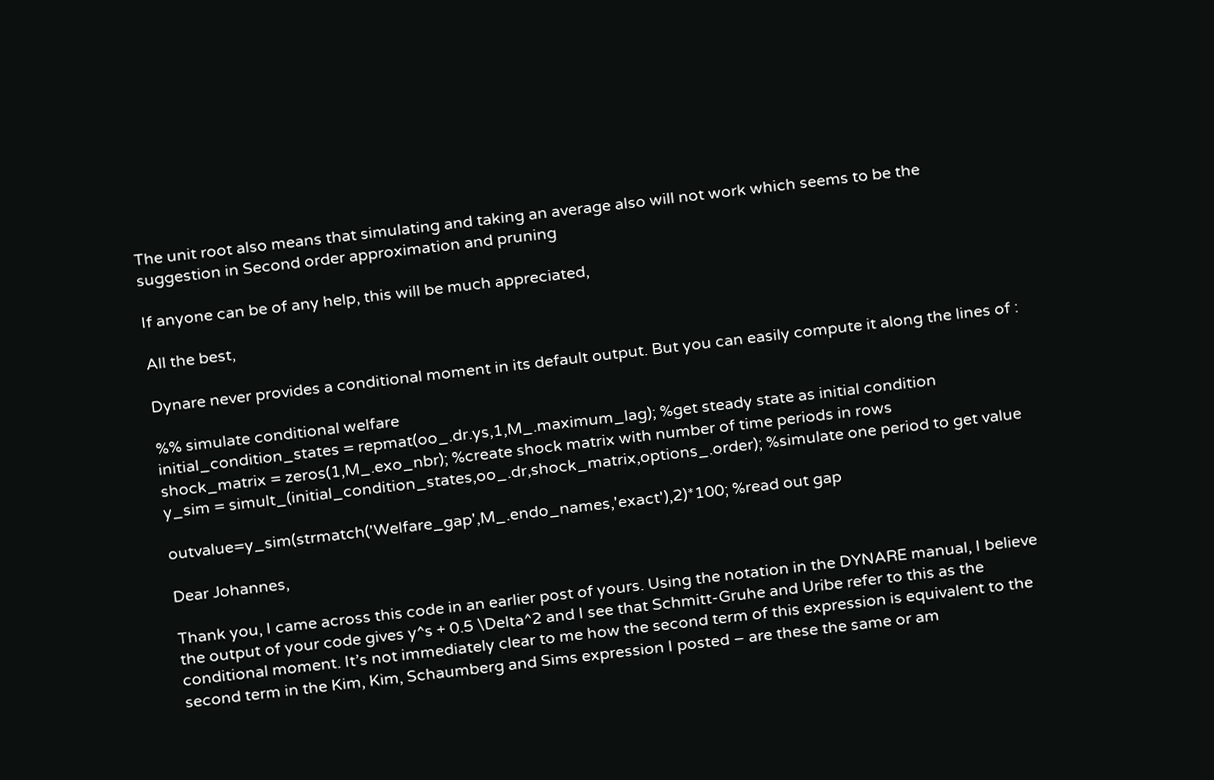The unit root also means that simulating and taking an average also will not work which seems to be the suggestion in Second order approximation and pruning

If anyone can be of any help, this will be much appreciated,

All the best,

Dynare never provides a conditional moment in its default output. But you can easily compute it along the lines of :

%% simulate conditional welfare
initial_condition_states = repmat(oo_.dr.ys,1,M_.maximum_lag); %get steady state as initial condition
shock_matrix = zeros(1,M_.exo_nbr); %create shock matrix with number of time periods in rows
y_sim = simult_(initial_condition_states,oo_.dr,shock_matrix,options_.order); %simulate one period to get value

outvalue=y_sim(strmatch('Welfare_gap',M_.endo_names,'exact'),2)*100; %read out gap

Dear Johannes,

Thank you, I came across this code in an earlier post of yours. Using the notation in the DYNARE manual, I believe the output of your code gives y^s + 0.5 \Delta^2 and I see that Schmitt-Gruhe and Uribe refer to this as the conditional moment. It’s not immediately clear to me how the second term of this expression is equivalent to the second term in the Kim, Kim, Schaumberg and Sims expression I posted – are these the same or am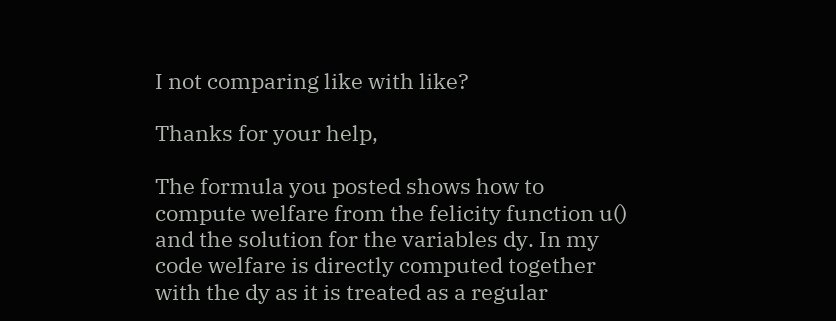I not comparing like with like?

Thanks for your help,

The formula you posted shows how to compute welfare from the felicity function u() and the solution for the variables dy. In my code welfare is directly computed together with the dy as it is treated as a regular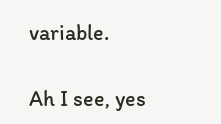variable.

Ah I see, yes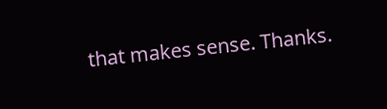that makes sense. Thanks.